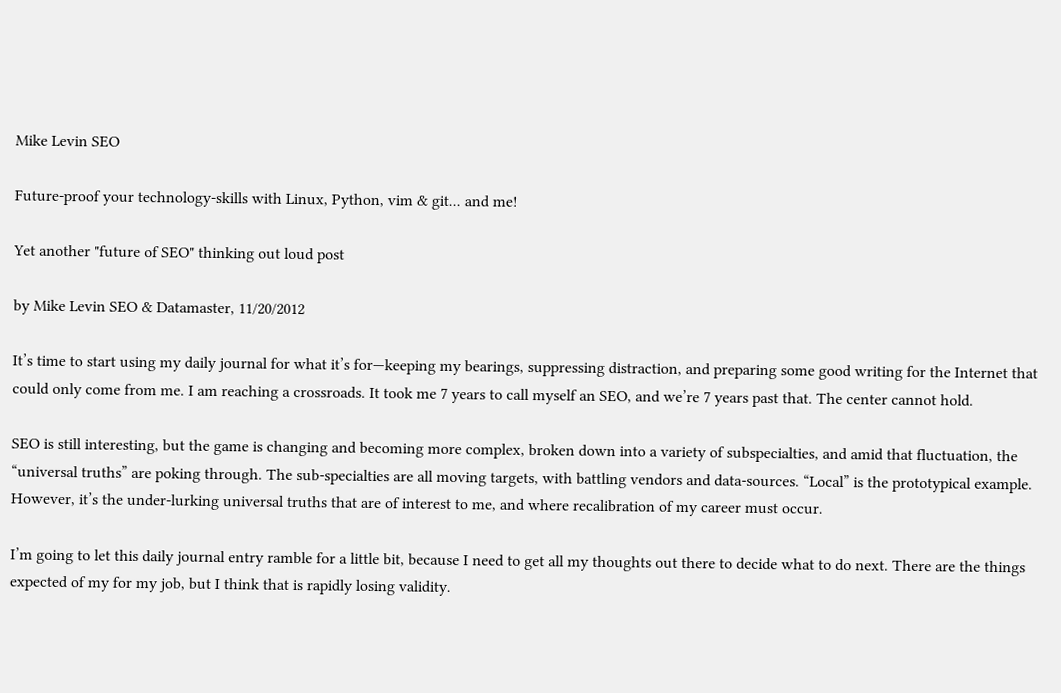Mike Levin SEO

Future-proof your technology-skills with Linux, Python, vim & git... and me!

Yet another "future of SEO" thinking out loud post

by Mike Levin SEO & Datamaster, 11/20/2012

It’s time to start using my daily journal for what it’s for—keeping my bearings, suppressing distraction, and preparing some good writing for the Internet that could only come from me. I am reaching a crossroads. It took me 7 years to call myself an SEO, and we’re 7 years past that. The center cannot hold.

SEO is still interesting, but the game is changing and becoming more complex, broken down into a variety of subspecialties, and amid that fluctuation, the “universal truths” are poking through. The sub-specialties are all moving targets, with battling vendors and data-sources. “Local” is the prototypical example. However, it’s the under-lurking universal truths that are of interest to me, and where recalibration of my career must occur.

I’m going to let this daily journal entry ramble for a little bit, because I need to get all my thoughts out there to decide what to do next. There are the things expected of my for my job, but I think that is rapidly losing validity.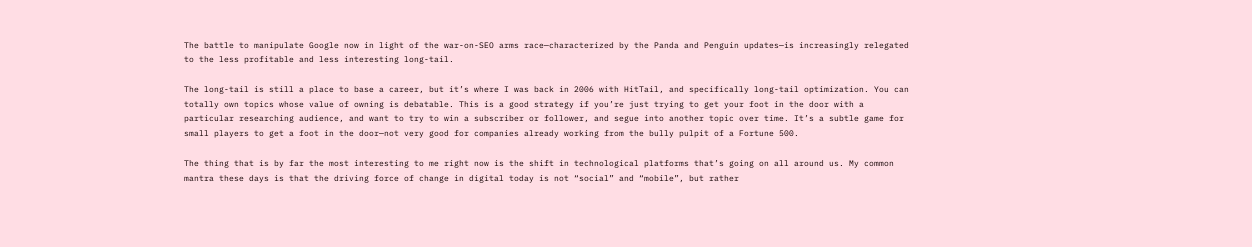The battle to manipulate Google now in light of the war-on-SEO arms race—characterized by the Panda and Penguin updates—is increasingly relegated to the less profitable and less interesting long-tail.

The long-tail is still a place to base a career, but it’s where I was back in 2006 with HitTail, and specifically long-tail optimization. You can totally own topics whose value of owning is debatable. This is a good strategy if you’re just trying to get your foot in the door with a particular researching audience, and want to try to win a subscriber or follower, and segue into another topic over time. It’s a subtle game for small players to get a foot in the door—not very good for companies already working from the bully pulpit of a Fortune 500.

The thing that is by far the most interesting to me right now is the shift in technological platforms that’s going on all around us. My common mantra these days is that the driving force of change in digital today is not “social” and “mobile”, but rather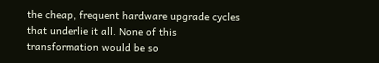the cheap, frequent hardware upgrade cycles that underlie it all. None of this transformation would be so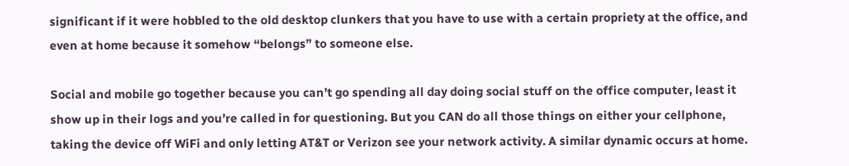significant if it were hobbled to the old desktop clunkers that you have to use with a certain propriety at the office, and even at home because it somehow “belongs” to someone else.

Social and mobile go together because you can’t go spending all day doing social stuff on the office computer, least it show up in their logs and you’re called in for questioning. But you CAN do all those things on either your cellphone, taking the device off WiFi and only letting AT&T or Verizon see your network activity. A similar dynamic occurs at home.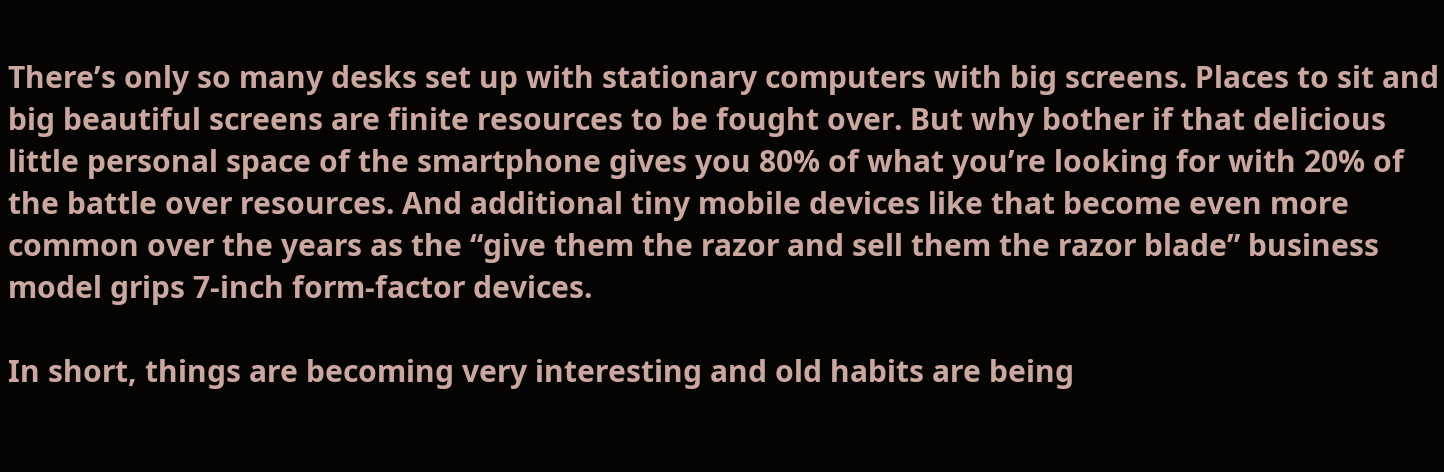There’s only so many desks set up with stationary computers with big screens. Places to sit and big beautiful screens are finite resources to be fought over. But why bother if that delicious little personal space of the smartphone gives you 80% of what you’re looking for with 20% of the battle over resources. And additional tiny mobile devices like that become even more common over the years as the “give them the razor and sell them the razor blade” business model grips 7-inch form-factor devices.

In short, things are becoming very interesting and old habits are being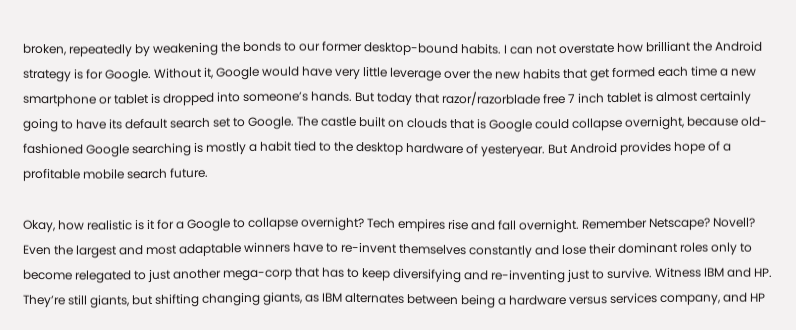broken, repeatedly by weakening the bonds to our former desktop-bound habits. I can not overstate how brilliant the Android strategy is for Google. Without it, Google would have very little leverage over the new habits that get formed each time a new smartphone or tablet is dropped into someone’s hands. But today that razor/razorblade free 7 inch tablet is almost certainly going to have its default search set to Google. The castle built on clouds that is Google could collapse overnight, because old-fashioned Google searching is mostly a habit tied to the desktop hardware of yesteryear. But Android provides hope of a profitable mobile search future.

Okay, how realistic is it for a Google to collapse overnight? Tech empires rise and fall overnight. Remember Netscape? Novell? Even the largest and most adaptable winners have to re-invent themselves constantly and lose their dominant roles only to become relegated to just another mega-corp that has to keep diversifying and re-inventing just to survive. Witness IBM and HP. They’re still giants, but shifting changing giants, as IBM alternates between being a hardware versus services company, and HP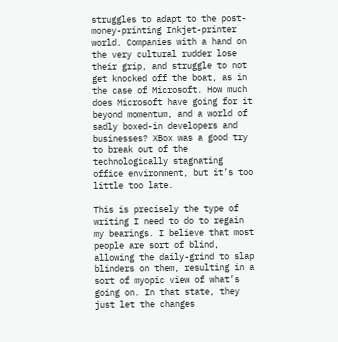struggles to adapt to the post-money-printing Inkjet-printer world. Companies with a hand on the very cultural rudder lose their grip, and struggle to not get knocked off the boat, as in the case of Microsoft. How much does Microsoft have going for it beyond momentum, and a world of sadly boxed-in developers and businesses? XBox was a good try to break out of the technologically stagnating office environment, but it’s too little too late.

This is precisely the type of writing I need to do to regain my bearings. I believe that most people are sort of blind, allowing the daily-grind to slap blinders on them, resulting in a sort of myopic view of what’s going on. In that state, they just let the changes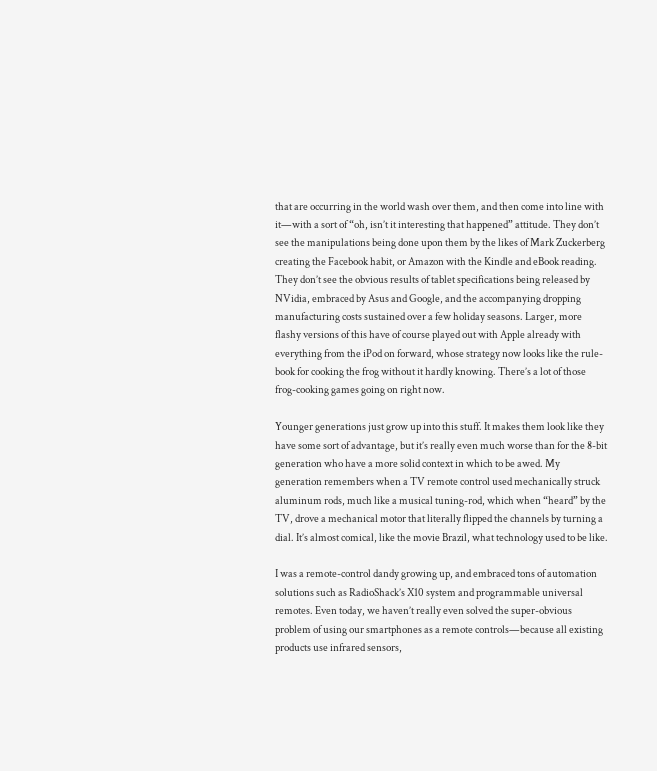that are occurring in the world wash over them, and then come into line with it—with a sort of “oh, isn’t it interesting that happened” attitude. They don’t see the manipulations being done upon them by the likes of Mark Zuckerberg creating the Facebook habit, or Amazon with the Kindle and eBook reading. They don’t see the obvious results of tablet specifications being released by NVidia, embraced by Asus and Google, and the accompanying dropping manufacturing costs sustained over a few holiday seasons. Larger, more flashy versions of this have of course played out with Apple already with everything from the iPod on forward, whose strategy now looks like the rule-book for cooking the frog without it hardly knowing. There’s a lot of those frog-cooking games going on right now.

Younger generations just grow up into this stuff. It makes them look like they have some sort of advantage, but it’s really even much worse than for the 8-bit generation who have a more solid context in which to be awed. My generation remembers when a TV remote control used mechanically struck aluminum rods, much like a musical tuning-rod, which when “heard” by the TV, drove a mechanical motor that literally flipped the channels by turning a dial. It’s almost comical, like the movie Brazil, what technology used to be like.

I was a remote-control dandy growing up, and embraced tons of automation solutions such as RadioShack’s X10 system and programmable universal remotes. Even today, we haven’t really even solved the super-obvious problem of using our smartphones as a remote controls—because all existing products use infrared sensors,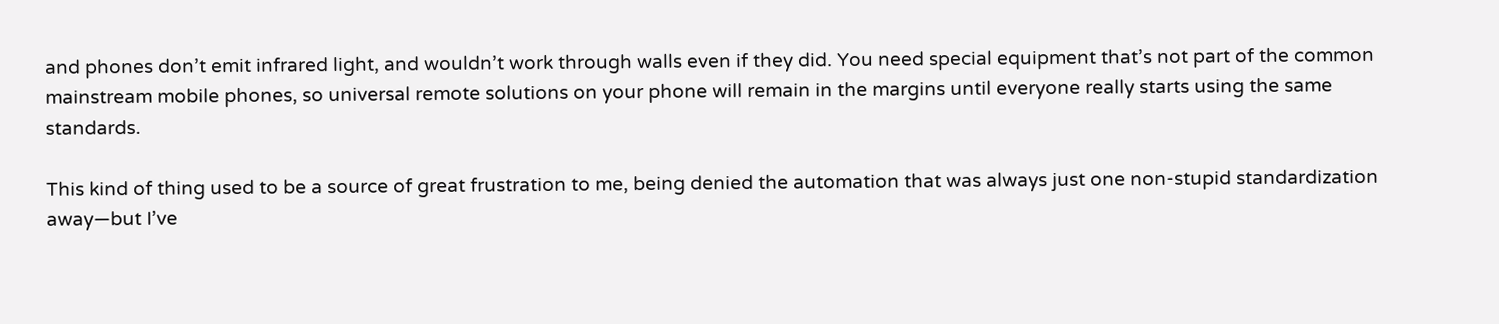and phones don’t emit infrared light, and wouldn’t work through walls even if they did. You need special equipment that’s not part of the common mainstream mobile phones, so universal remote solutions on your phone will remain in the margins until everyone really starts using the same standards.

This kind of thing used to be a source of great frustration to me, being denied the automation that was always just one non-stupid standardization away—but I’ve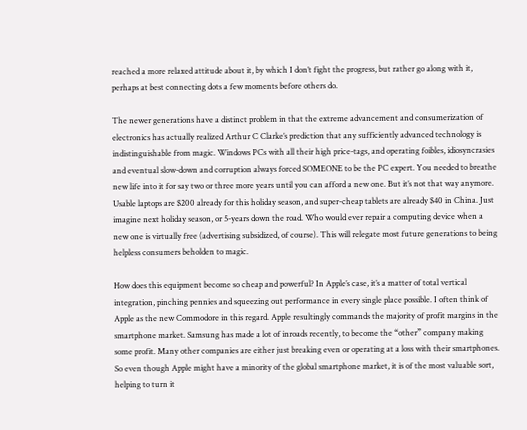reached a more relaxed attitude about it, by which I don’t fight the progress, but rather go along with it, perhaps at best connecting dots a few moments before others do.

The newer generations have a distinct problem in that the extreme advancement and consumerization of electronics has actually realized Arthur C Clarke’s prediction that any sufficiently advanced technology is indistinguishable from magic. Windows PCs with all their high price-tags, and operating foibles, idiosyncrasies and eventual slow-down and corruption always forced SOMEONE to be the PC expert. You needed to breathe new life into it for say two or three more years until you can afford a new one. But it’s not that way anymore. Usable laptops are $200 already for this holiday season, and super-cheap tablets are already $40 in China. Just imagine next holiday season, or 5-years down the road. Who would ever repair a computing device when a new one is virtually free (advertising subsidized, of course). This will relegate most future generations to being helpless consumers beholden to magic.

How does this equipment become so cheap and powerful? In Apple’s case, it’s a matter of total vertical integration, pinching pennies and squeezing out performance in every single place possible. I often think of Apple as the new Commodore in this regard. Apple resultingly commands the majority of profit margins in the smartphone market. Samsung has made a lot of inroads recently, to become the “other” company making some profit. Many other companies are either just breaking even or operating at a loss with their smartphones. So even though Apple might have a minority of the global smartphone market, it is of the most valuable sort, helping to turn it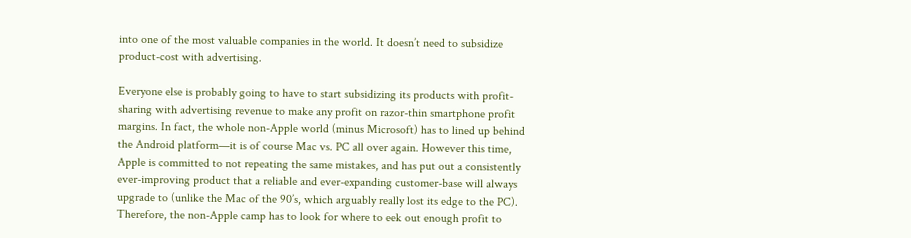into one of the most valuable companies in the world. It doesn’t need to subsidize product-cost with advertising.

Everyone else is probably going to have to start subsidizing its products with profit-sharing with advertising revenue to make any profit on razor-thin smartphone profit margins. In fact, the whole non-Apple world (minus Microsoft) has to lined up behind the Android platform—it is of course Mac vs. PC all over again. However this time, Apple is committed to not repeating the same mistakes, and has put out a consistently ever-improving product that a reliable and ever-expanding customer-base will always upgrade to (unlike the Mac of the 90’s, which arguably really lost its edge to the PC). Therefore, the non-Apple camp has to look for where to eek out enough profit to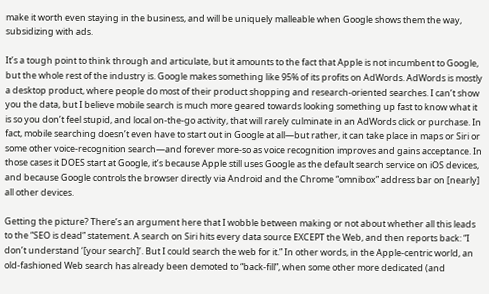make it worth even staying in the business, and will be uniquely malleable when Google shows them the way, subsidizing with ads.

It’s a tough point to think through and articulate, but it amounts to the fact that Apple is not incumbent to Google, but the whole rest of the industry is. Google makes something like 95% of its profits on AdWords. AdWords is mostly a desktop product, where people do most of their product shopping and research-oriented searches. I can’t show you the data, but I believe mobile search is much more geared towards looking something up fast to know what it is so you don’t feel stupid, and local on-the-go activity, that will rarely culminate in an AdWords click or purchase. In fact, mobile searching doesn’t even have to start out in Google at all—but rather, it can take place in maps or Siri or some other voice-recognition search—and forever more-so as voice recognition improves and gains acceptance. In those cases it DOES start at Google, it’s because Apple still uses Google as the default search service on iOS devices, and because Google controls the browser directly via Android and the Chrome “omnibox” address bar on [nearly] all other devices.

Getting the picture? There’s an argument here that I wobble between making or not about whether all this leads to the “SEO is dead” statement. A search on Siri hits every data source EXCEPT the Web, and then reports back: “I don’t understand ‘[your search]’. But I could search the web for it.” In other words, in the Apple-centric world, an old-fashioned Web search has already been demoted to “back-fill”, when some other more dedicated (and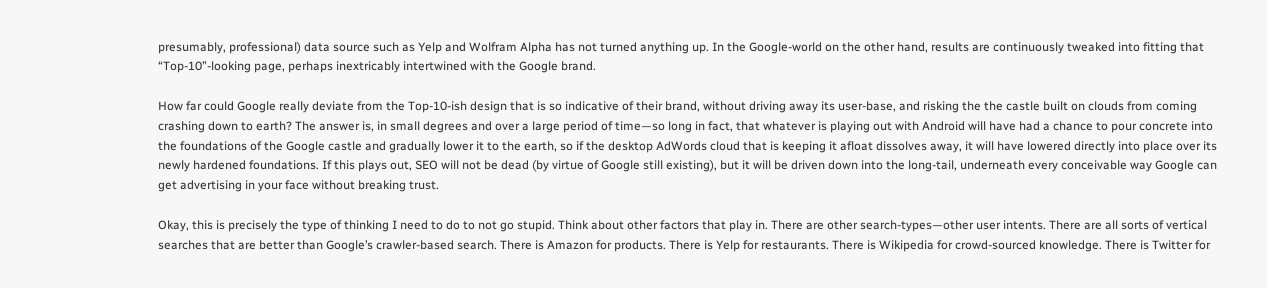presumably, professional) data source such as Yelp and Wolfram Alpha has not turned anything up. In the Google-world on the other hand, results are continuously tweaked into fitting that “Top-10”-looking page, perhaps inextricably intertwined with the Google brand.

How far could Google really deviate from the Top-10-ish design that is so indicative of their brand, without driving away its user-base, and risking the the castle built on clouds from coming crashing down to earth? The answer is, in small degrees and over a large period of time—so long in fact, that whatever is playing out with Android will have had a chance to pour concrete into the foundations of the Google castle and gradually lower it to the earth, so if the desktop AdWords cloud that is keeping it afloat dissolves away, it will have lowered directly into place over its newly hardened foundations. If this plays out, SEO will not be dead (by virtue of Google still existing), but it will be driven down into the long-tail, underneath every conceivable way Google can get advertising in your face without breaking trust.

Okay, this is precisely the type of thinking I need to do to not go stupid. Think about other factors that play in. There are other search-types—other user intents. There are all sorts of vertical searches that are better than Google’s crawler-based search. There is Amazon for products. There is Yelp for restaurants. There is Wikipedia for crowd-sourced knowledge. There is Twitter for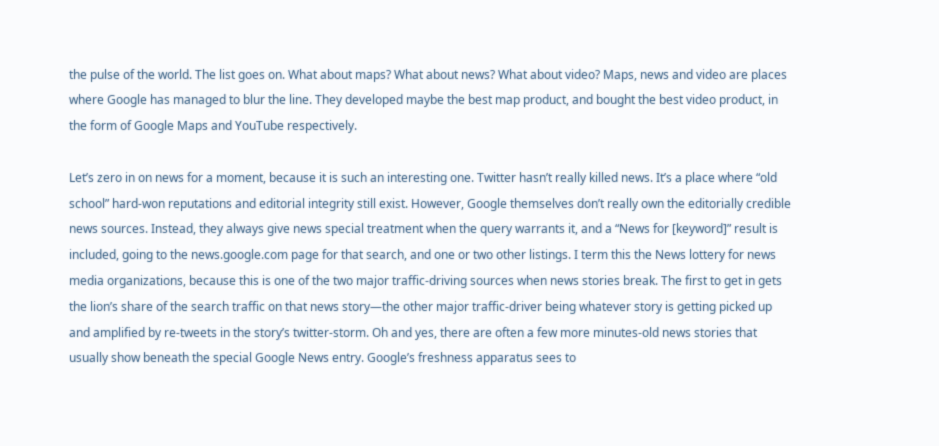the pulse of the world. The list goes on. What about maps? What about news? What about video? Maps, news and video are places where Google has managed to blur the line. They developed maybe the best map product, and bought the best video product, in the form of Google Maps and YouTube respectively.

Let’s zero in on news for a moment, because it is such an interesting one. Twitter hasn’t really killed news. It’s a place where “old school” hard-won reputations and editorial integrity still exist. However, Google themselves don’t really own the editorially credible news sources. Instead, they always give news special treatment when the query warrants it, and a “News for [keyword]” result is included, going to the news.google.com page for that search, and one or two other listings. I term this the News lottery for news media organizations, because this is one of the two major traffic-driving sources when news stories break. The first to get in gets the lion’s share of the search traffic on that news story—the other major traffic-driver being whatever story is getting picked up and amplified by re-tweets in the story’s twitter-storm. Oh and yes, there are often a few more minutes-old news stories that usually show beneath the special Google News entry. Google’s freshness apparatus sees to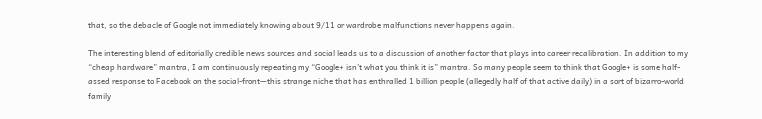that, so the debacle of Google not immediately knowing about 9/11 or wardrobe malfunctions never happens again.

The interesting blend of editorially credible news sources and social leads us to a discussion of another factor that plays into career recalibration. In addition to my “cheap hardware” mantra, I am continuously repeating my “Google+ isn’t what you think it is” mantra. So many people seem to think that Google+ is some half-assed response to Facebook on the social-front—this strange niche that has enthralled 1 billion people (allegedly half of that active daily) in a sort of bizarro-world family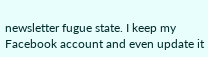newsletter fugue state. I keep my Facebook account and even update it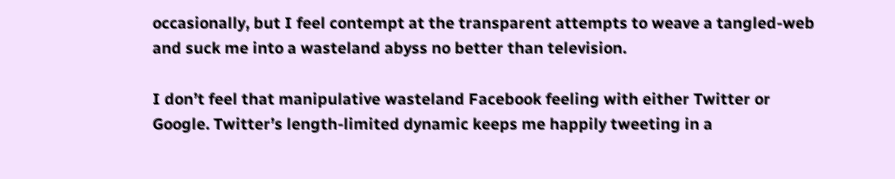occasionally, but I feel contempt at the transparent attempts to weave a tangled-web and suck me into a wasteland abyss no better than television.

I don’t feel that manipulative wasteland Facebook feeling with either Twitter or Google. Twitter’s length-limited dynamic keeps me happily tweeting in a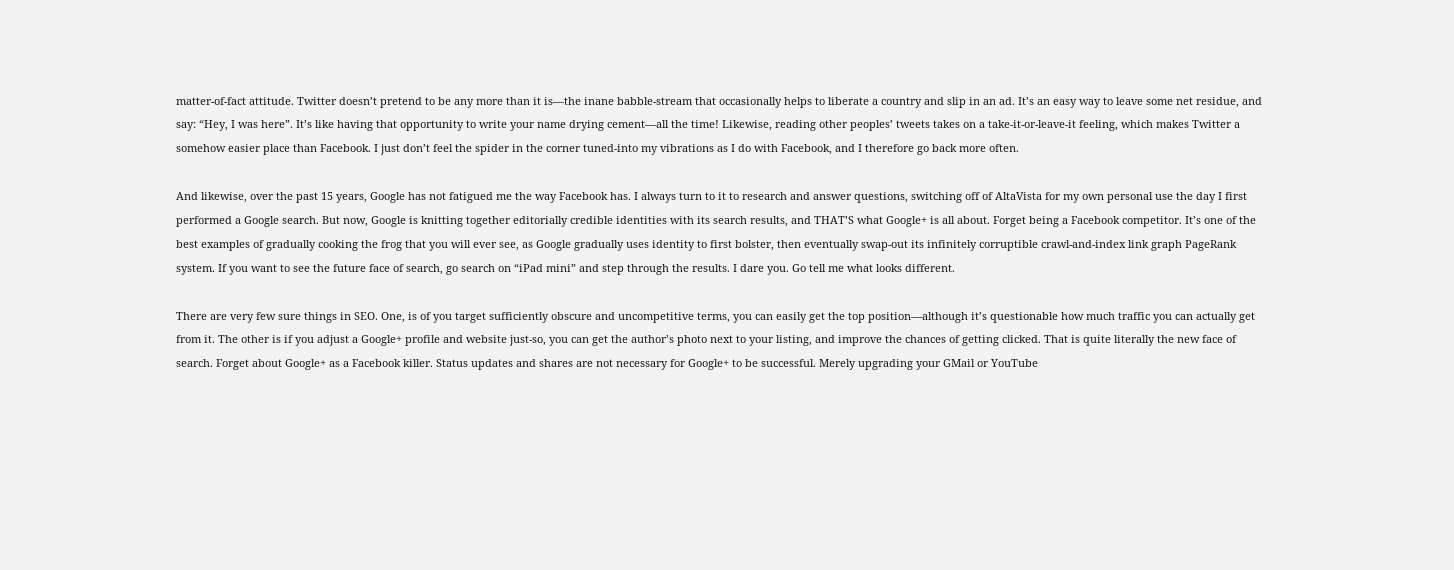matter-of-fact attitude. Twitter doesn’t pretend to be any more than it is—the inane babble-stream that occasionally helps to liberate a country and slip in an ad. It’s an easy way to leave some net residue, and say: “Hey, I was here”. It’s like having that opportunity to write your name drying cement—all the time! Likewise, reading other peoples’ tweets takes on a take-it-or-leave-it feeling, which makes Twitter a somehow easier place than Facebook. I just don’t feel the spider in the corner tuned-into my vibrations as I do with Facebook, and I therefore go back more often.

And likewise, over the past 15 years, Google has not fatigued me the way Facebook has. I always turn to it to research and answer questions, switching off of AltaVista for my own personal use the day I first performed a Google search. But now, Google is knitting together editorially credible identities with its search results, and THAT’S what Google+ is all about. Forget being a Facebook competitor. It’s one of the best examples of gradually cooking the frog that you will ever see, as Google gradually uses identity to first bolster, then eventually swap-out its infinitely corruptible crawl-and-index link graph PageRank system. If you want to see the future face of search, go search on “iPad mini” and step through the results. I dare you. Go tell me what looks different.

There are very few sure things in SEO. One, is of you target sufficiently obscure and uncompetitive terms, you can easily get the top position—although it’s questionable how much traffic you can actually get from it. The other is if you adjust a Google+ profile and website just-so, you can get the author’s photo next to your listing, and improve the chances of getting clicked. That is quite literally the new face of search. Forget about Google+ as a Facebook killer. Status updates and shares are not necessary for Google+ to be successful. Merely upgrading your GMail or YouTube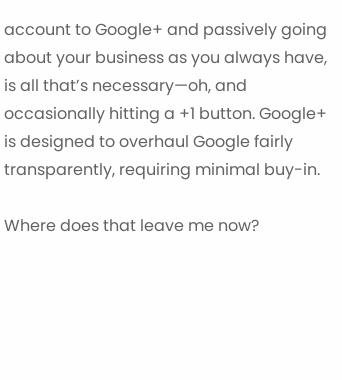account to Google+ and passively going about your business as you always have, is all that’s necessary—oh, and occasionally hitting a +1 button. Google+ is designed to overhaul Google fairly transparently, requiring minimal buy-in.

Where does that leave me now?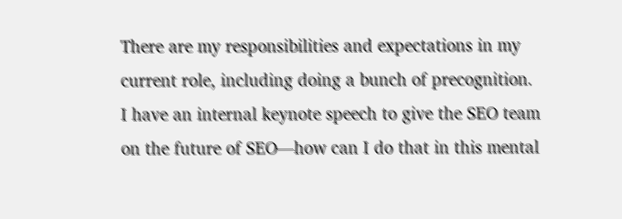There are my responsibilities and expectations in my current role, including doing a bunch of precognition. I have an internal keynote speech to give the SEO team on the future of SEO—how can I do that in this mental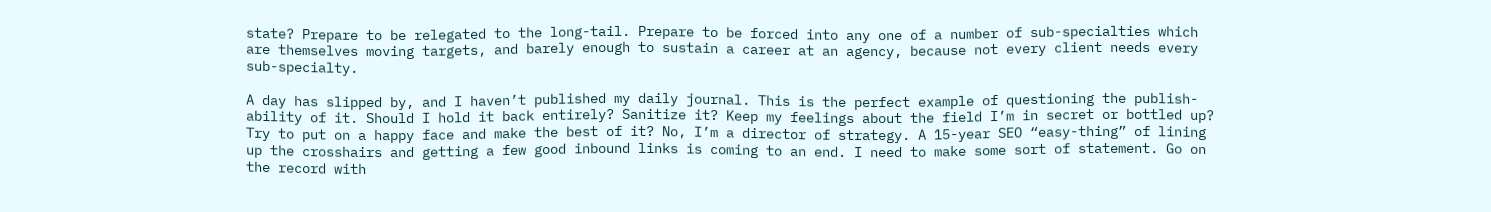state? Prepare to be relegated to the long-tail. Prepare to be forced into any one of a number of sub-specialties which are themselves moving targets, and barely enough to sustain a career at an agency, because not every client needs every sub-specialty.

A day has slipped by, and I haven’t published my daily journal. This is the perfect example of questioning the publish-ability of it. Should I hold it back entirely? Sanitize it? Keep my feelings about the field I’m in secret or bottled up? Try to put on a happy face and make the best of it? No, I’m a director of strategy. A 15-year SEO “easy-thing” of lining up the crosshairs and getting a few good inbound links is coming to an end. I need to make some sort of statement. Go on the record with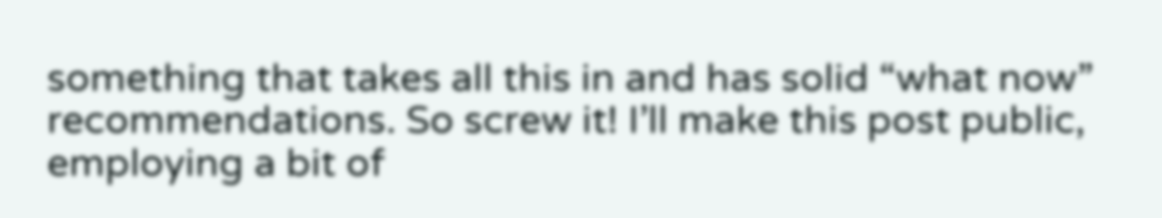something that takes all this in and has solid “what now” recommendations. So screw it! I’ll make this post public, employing a bit of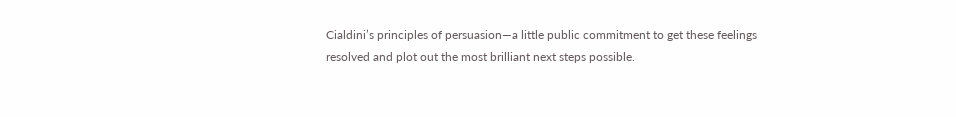Cialdini’s principles of persuasion—a little public commitment to get these feelings resolved and plot out the most brilliant next steps possible.